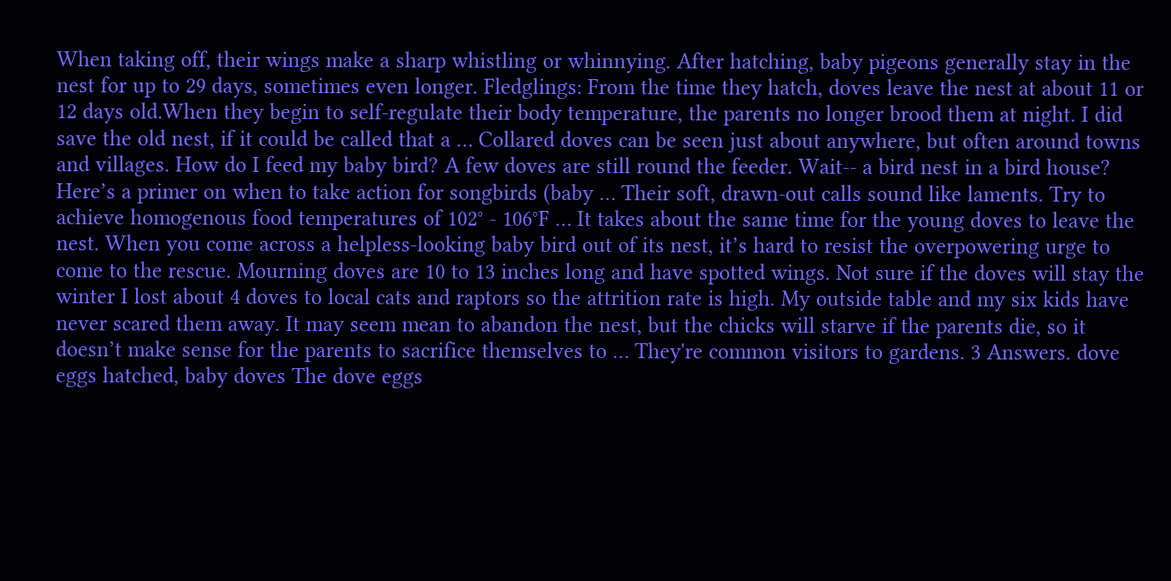When taking off, their wings make a sharp whistling or whinnying. After hatching, baby pigeons generally stay in the nest for up to 29 days, sometimes even longer. Fledglings: From the time they hatch, doves leave the nest at about 11 or 12 days old.When they begin to self-regulate their body temperature, the parents no longer brood them at night. I did save the old nest, if it could be called that a … Collared doves can be seen just about anywhere, but often around towns and villages. How do I feed my baby bird? A few doves are still round the feeder. Wait-- a bird nest in a bird house? Here’s a primer on when to take action for songbirds (baby … Their soft, drawn-out calls sound like laments. Try to achieve homogenous food temperatures of 102° - 106°F … It takes about the same time for the young doves to leave the nest. When you come across a helpless-looking baby bird out of its nest, it’s hard to resist the overpowering urge to come to the rescue. Mourning doves are 10 to 13 inches long and have spotted wings. Not sure if the doves will stay the winter I lost about 4 doves to local cats and raptors so the attrition rate is high. My outside table and my six kids have never scared them away. It may seem mean to abandon the nest, but the chicks will starve if the parents die, so it doesn’t make sense for the parents to sacrifice themselves to … They're common visitors to gardens. 3 Answers. dove eggs hatched, baby doves The dove eggs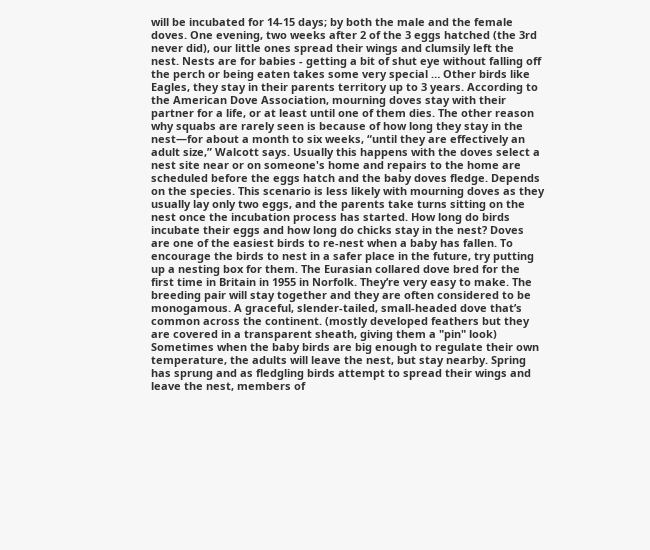will be incubated for 14-15 days; by both the male and the female doves. One evening, two weeks after 2 of the 3 eggs hatched (the 3rd never did), our little ones spread their wings and clumsily left the nest. Nests are for babies - getting a bit of shut eye without falling off the perch or being eaten takes some very special … Other birds like Eagles, they stay in their parents territory up to 3 years. According to the American Dove Association, mourning doves stay with their partner for a life, or at least until one of them dies. The other reason why squabs are rarely seen is because of how long they stay in the nest—for about a month to six weeks, “until they are effectively an adult size,” Walcott says. Usually this happens with the doves select a nest site near or on someone's home and repairs to the home are scheduled before the eggs hatch and the baby doves fledge. Depends on the species. This scenario is less likely with mourning doves as they usually lay only two eggs, and the parents take turns sitting on the nest once the incubation process has started. How long do birds incubate their eggs and how long do chicks stay in the nest? Doves are one of the easiest birds to re-nest when a baby has fallen. To encourage the birds to nest in a safer place in the future, try putting up a nesting box for them. The Eurasian collared dove bred for the first time in Britain in 1955 in Norfolk. They’re very easy to make. The breeding pair will stay together and they are often considered to be monogamous. A graceful, slender-tailed, small-headed dove that’s common across the continent. (mostly developed feathers but they are covered in a transparent sheath, giving them a "pin" look) Sometimes when the baby birds are big enough to regulate their own temperature, the adults will leave the nest, but stay nearby. Spring has sprung and as fledgling birds attempt to spread their wings and leave the nest, members of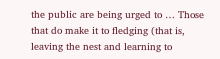the public are being urged to … Those that do make it to fledging (that is, leaving the nest and learning to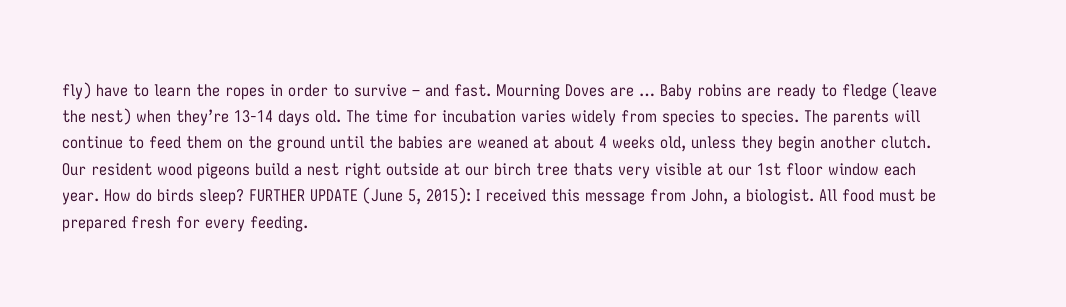fly) have to learn the ropes in order to survive – and fast. Mourning Doves are … Baby robins are ready to fledge (leave the nest) when they’re 13-14 days old. The time for incubation varies widely from species to species. The parents will continue to feed them on the ground until the babies are weaned at about 4 weeks old, unless they begin another clutch. Our resident wood pigeons build a nest right outside at our birch tree thats very visible at our 1st floor window each year. How do birds sleep? FURTHER UPDATE (June 5, 2015): I received this message from John, a biologist. All food must be prepared fresh for every feeding.